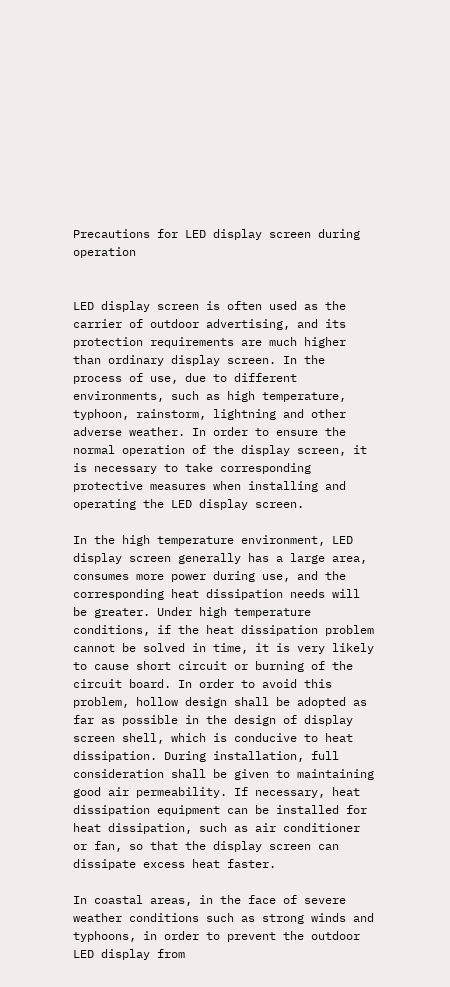Precautions for LED display screen during operation


LED display screen is often used as the carrier of outdoor advertising, and its protection requirements are much higher than ordinary display screen. In the process of use, due to different environments, such as high temperature, typhoon, rainstorm, lightning and other adverse weather. In order to ensure the normal operation of the display screen, it is necessary to take corresponding protective measures when installing and operating the LED display screen.

In the high temperature environment, LED display screen generally has a large area, consumes more power during use, and the corresponding heat dissipation needs will be greater. Under high temperature conditions, if the heat dissipation problem cannot be solved in time, it is very likely to cause short circuit or burning of the circuit board. In order to avoid this problem, hollow design shall be adopted as far as possible in the design of display screen shell, which is conducive to heat dissipation. During installation, full consideration shall be given to maintaining good air permeability. If necessary, heat dissipation equipment can be installed for heat dissipation, such as air conditioner or fan, so that the display screen can dissipate excess heat faster.

In coastal areas, in the face of severe weather conditions such as strong winds and typhoons, in order to prevent the outdoor LED display from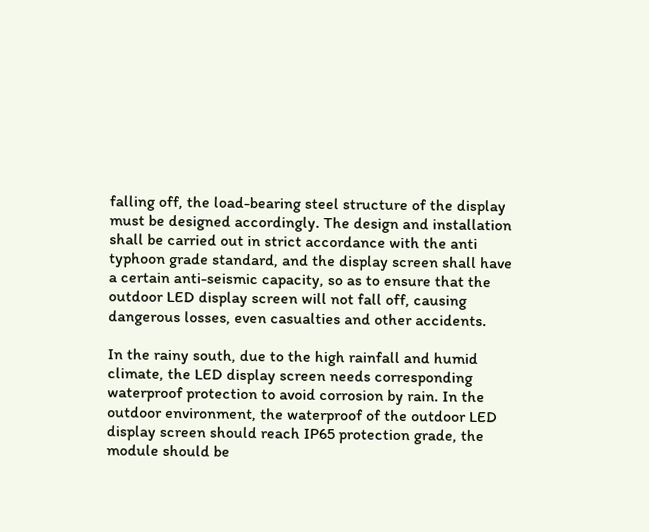falling off, the load-bearing steel structure of the display must be designed accordingly. The design and installation shall be carried out in strict accordance with the anti typhoon grade standard, and the display screen shall have a certain anti-seismic capacity, so as to ensure that the outdoor LED display screen will not fall off, causing dangerous losses, even casualties and other accidents.

In the rainy south, due to the high rainfall and humid climate, the LED display screen needs corresponding waterproof protection to avoid corrosion by rain. In the outdoor environment, the waterproof of the outdoor LED display screen should reach IP65 protection grade, the module should be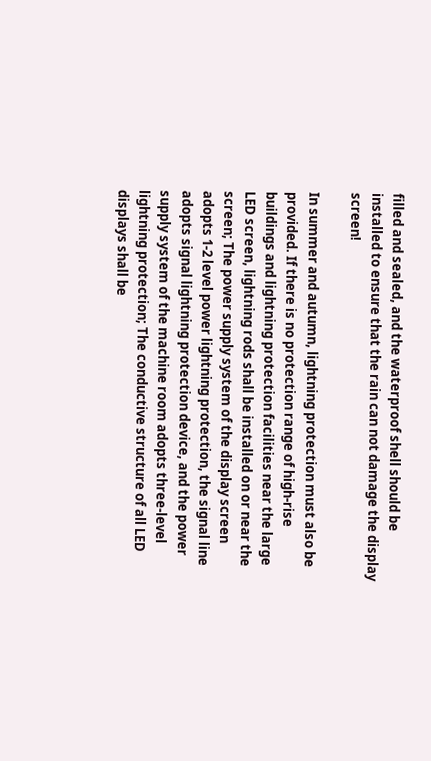filled and sealed, and the waterproof shell should be installed to ensure that the rain can not damage the display screen!

In summer and autumn, lightning protection must also be provided. If there is no protection range of high-rise buildings and lightning protection facilities near the large LED screen, lightning rods shall be installed on or near the screen; The power supply system of the display screen adopts 1-2 level power lightning protection, the signal line adopts signal lightning protection device, and the power supply system of the machine room adopts three-level lightning protection; The conductive structure of all LED displays shall be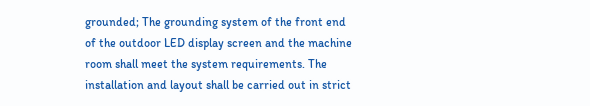grounded; The grounding system of the front end of the outdoor LED display screen and the machine room shall meet the system requirements. The installation and layout shall be carried out in strict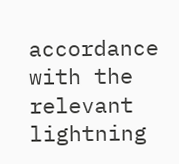accordance with the relevant lightning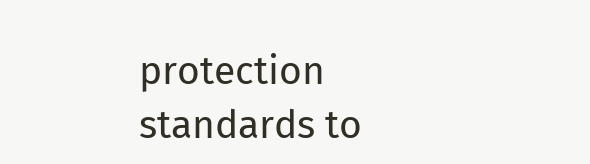protection standards to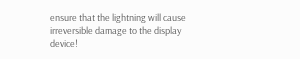ensure that the lightning will cause irreversible damage to the display device!